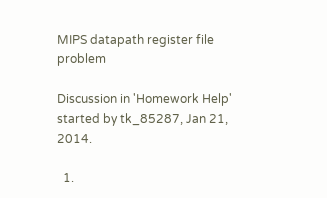MIPS datapath register file problem

Discussion in 'Homework Help' started by tk_85287, Jan 21, 2014.

  1.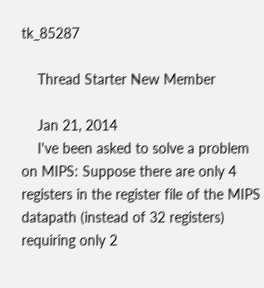tk_85287

    Thread Starter New Member

    Jan 21, 2014
    I've been asked to solve a problem on MIPS: Suppose there are only 4 registers in the register file of the MIPS datapath (instead of 32 registers) requiring only 2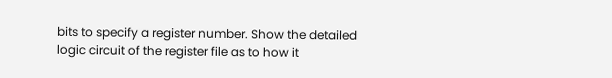bits to specify a register number. Show the detailed logic circuit of the register file as to how it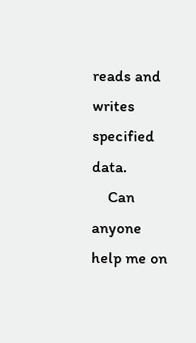reads and writes specified data.
    Can anyone help me on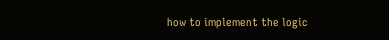how to implement the logic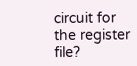circuit for the register file?